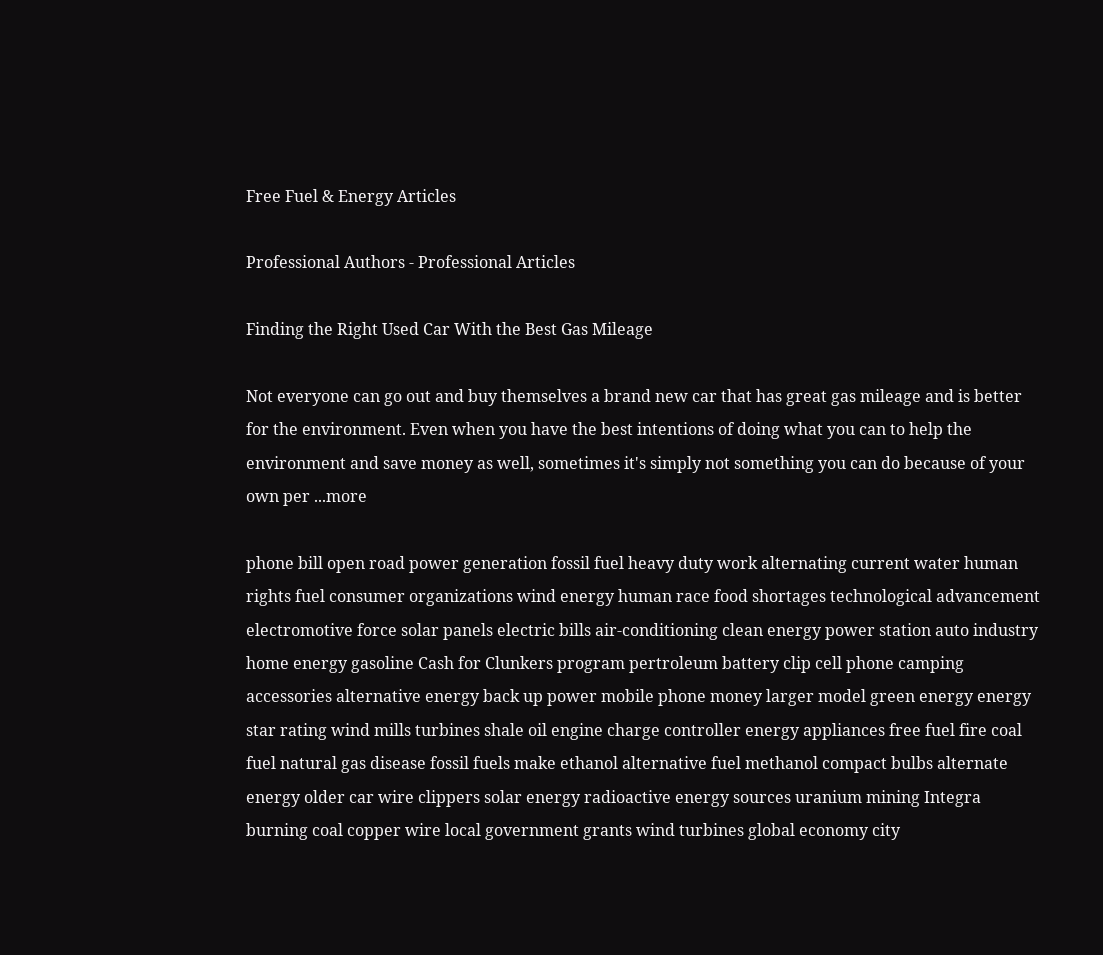Free Fuel & Energy Articles

Professional Authors - Professional Articles

Finding the Right Used Car With the Best Gas Mileage

Not everyone can go out and buy themselves a brand new car that has great gas mileage and is better for the environment. Even when you have the best intentions of doing what you can to help the environment and save money as well, sometimes it's simply not something you can do because of your own per ...more

phone bill open road power generation fossil fuel heavy duty work alternating current water human rights fuel consumer organizations wind energy human race food shortages technological advancement electromotive force solar panels electric bills air-conditioning clean energy power station auto industry home energy gasoline Cash for Clunkers program pertroleum battery clip cell phone camping accessories alternative energy back up power mobile phone money larger model green energy energy star rating wind mills turbines shale oil engine charge controller energy appliances free fuel fire coal fuel natural gas disease fossil fuels make ethanol alternative fuel methanol compact bulbs alternate energy older car wire clippers solar energy radioactive energy sources uranium mining Integra burning coal copper wire local government grants wind turbines global economy city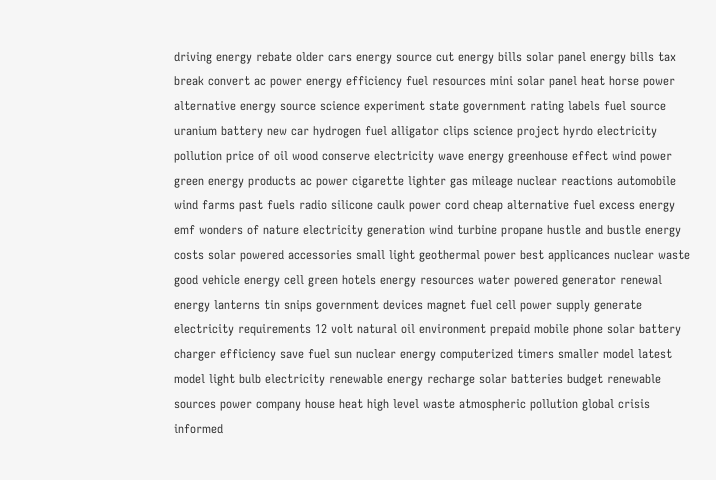driving energy rebate older cars energy source cut energy bills solar panel energy bills tax break convert ac power energy efficiency fuel resources mini solar panel heat horse power alternative energy source science experiment state government rating labels fuel source uranium battery new car hydrogen fuel alligator clips science project hyrdo electricity pollution price of oil wood conserve electricity wave energy greenhouse effect wind power green energy products ac power cigarette lighter gas mileage nuclear reactions automobile wind farms past fuels radio silicone caulk power cord cheap alternative fuel excess energy emf wonders of nature electricity generation wind turbine propane hustle and bustle energy costs solar powered accessories small light geothermal power best applicances nuclear waste good vehicle energy cell green hotels energy resources water powered generator renewal energy lanterns tin snips government devices magnet fuel cell power supply generate electricity requirements 12 volt natural oil environment prepaid mobile phone solar battery charger efficiency save fuel sun nuclear energy computerized timers smaller model latest model light bulb electricity renewable energy recharge solar batteries budget renewable sources power company house heat high level waste atmospheric pollution global crisis informed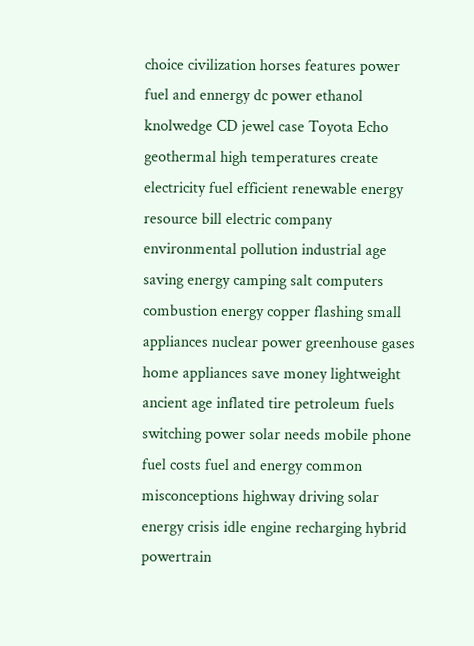choice civilization horses features power fuel and ennergy dc power ethanol knolwedge CD jewel case Toyota Echo geothermal high temperatures create electricity fuel efficient renewable energy resource bill electric company environmental pollution industrial age saving energy camping salt computers combustion energy copper flashing small appliances nuclear power greenhouse gases home appliances save money lightweight ancient age inflated tire petroleum fuels switching power solar needs mobile phone fuel costs fuel and energy common misconceptions highway driving solar energy crisis idle engine recharging hybrid powertrain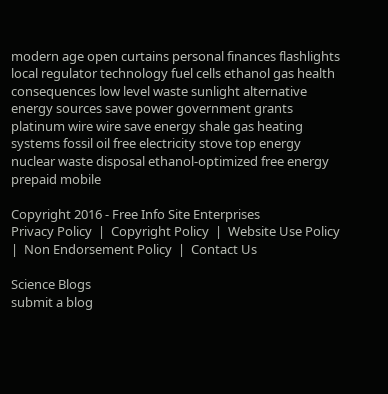modern age open curtains personal finances flashlights local regulator technology fuel cells ethanol gas health consequences low level waste sunlight alternative energy sources save power government grants platinum wire wire save energy shale gas heating systems fossil oil free electricity stove top energy nuclear waste disposal ethanol-optimized free energy prepaid mobile

Copyright 2016 - Free Info Site Enterprises
Privacy Policy  |  Copyright Policy  |  Website Use Policy  |  Non Endorsement Policy  |  Contact Us

Science Blogs
submit a blog